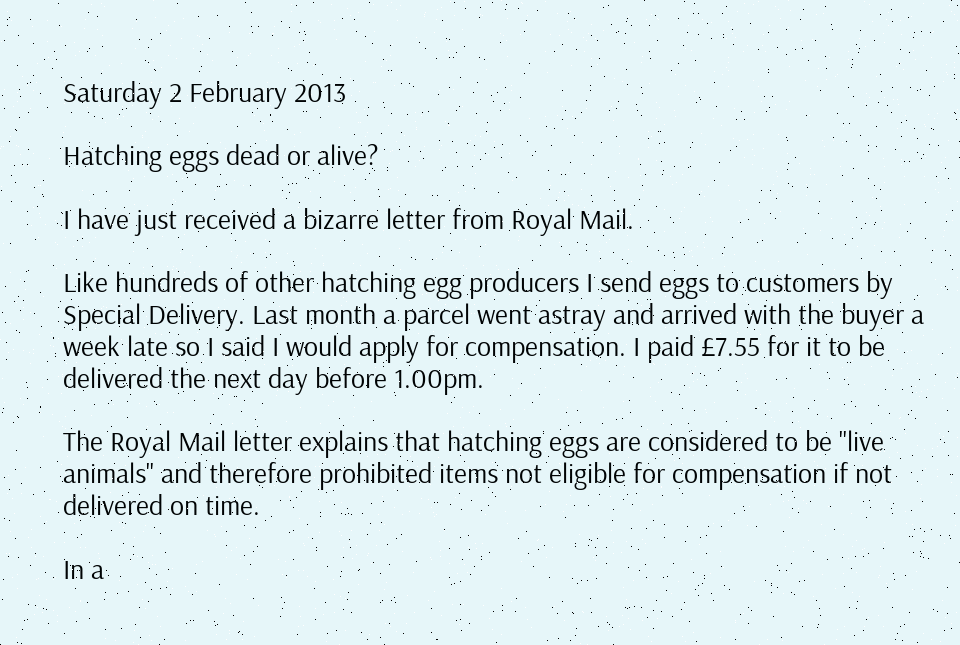Saturday 2 February 2013

Hatching eggs dead or alive?

I have just received a bizarre letter from Royal Mail.

Like hundreds of other hatching egg producers I send eggs to customers by Special Delivery. Last month a parcel went astray and arrived with the buyer a week late so I said I would apply for compensation. I paid £7.55 for it to be delivered the next day before 1.00pm.

The Royal Mail letter explains that hatching eggs are considered to be "live animals" and therefore prohibited items not eligible for compensation if not delivered on time.

In a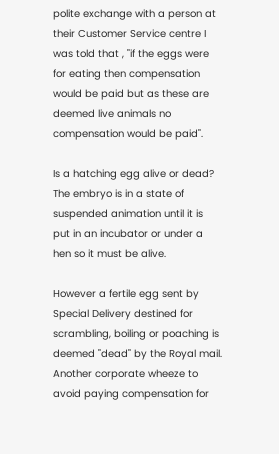polite exchange with a person at their Customer Service centre I was told that , "if the eggs were for eating then compensation would be paid but as these are deemed live animals no compensation would be paid".

Is a hatching egg alive or dead? The embryo is in a state of suspended animation until it is put in an incubator or under a hen so it must be alive.

However a fertile egg sent by Special Delivery destined for scrambling, boiling or poaching is deemed "dead" by the Royal mail. Another corporate wheeze to avoid paying compensation for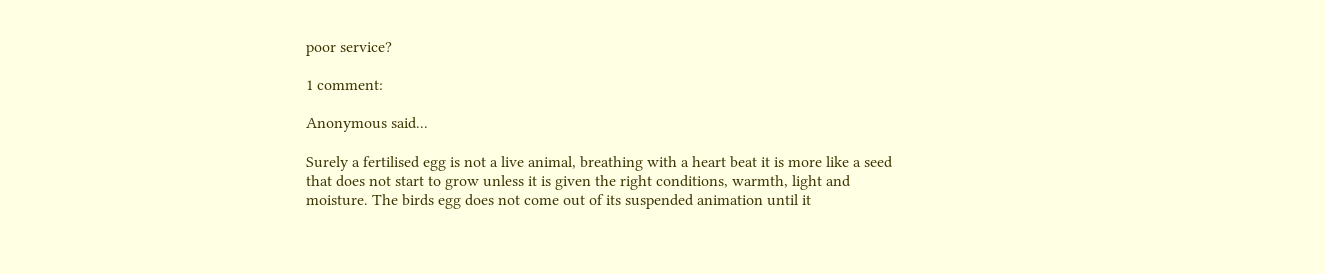poor service?

1 comment:

Anonymous said...

Surely a fertilised egg is not a live animal, breathing with a heart beat it is more like a seed that does not start to grow unless it is given the right conditions, warmth, light and moisture. The birds egg does not come out of its suspended animation until it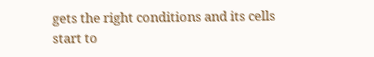gets the right conditions and its cells start to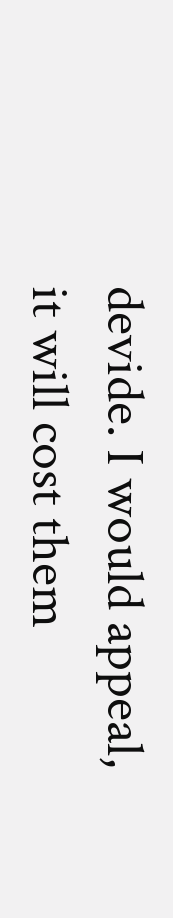devide. I would appeal, it will cost them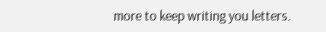more to keep writing you letters.